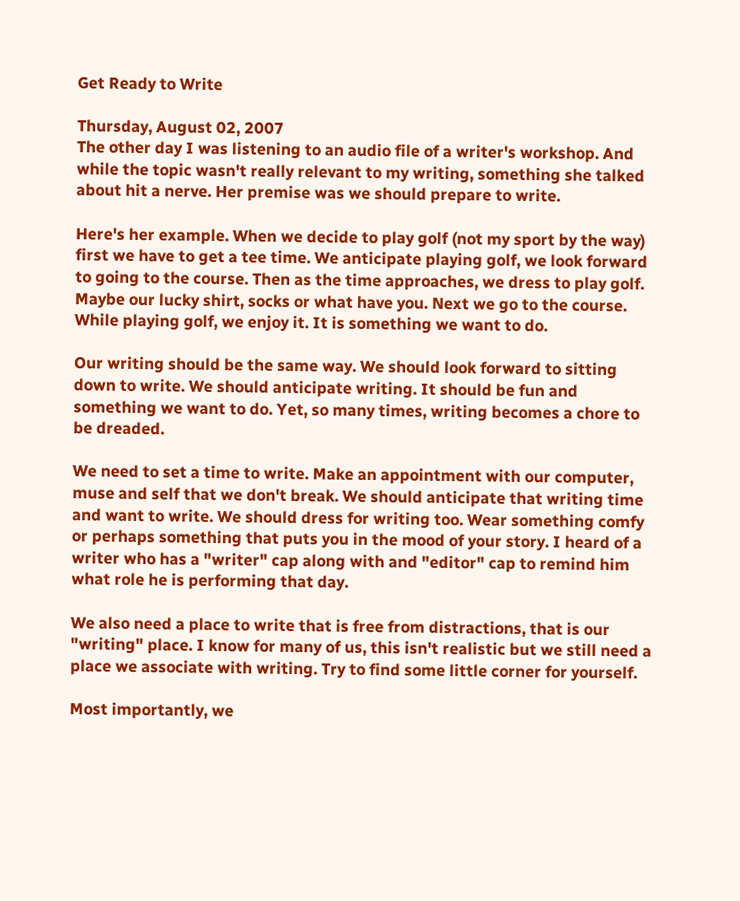Get Ready to Write

Thursday, August 02, 2007
The other day I was listening to an audio file of a writer's workshop. And while the topic wasn't really relevant to my writing, something she talked about hit a nerve. Her premise was we should prepare to write.

Here's her example. When we decide to play golf (not my sport by the way) first we have to get a tee time. We anticipate playing golf, we look forward to going to the course. Then as the time approaches, we dress to play golf. Maybe our lucky shirt, socks or what have you. Next we go to the course. While playing golf, we enjoy it. It is something we want to do.

Our writing should be the same way. We should look forward to sitting down to write. We should anticipate writing. It should be fun and something we want to do. Yet, so many times, writing becomes a chore to be dreaded.

We need to set a time to write. Make an appointment with our computer, muse and self that we don't break. We should anticipate that writing time and want to write. We should dress for writing too. Wear something comfy or perhaps something that puts you in the mood of your story. I heard of a writer who has a "writer" cap along with and "editor" cap to remind him what role he is performing that day.

We also need a place to write that is free from distractions, that is our "writing" place. I know for many of us, this isn't realistic but we still need a place we associate with writing. Try to find some little corner for yourself.

Most importantly, we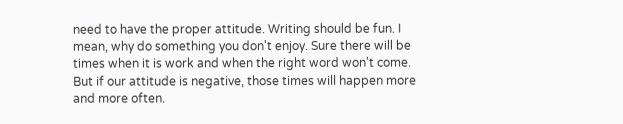need to have the proper attitude. Writing should be fun. I mean, why do something you don't enjoy. Sure there will be times when it is work and when the right word won't come. But if our attitude is negative, those times will happen more and more often.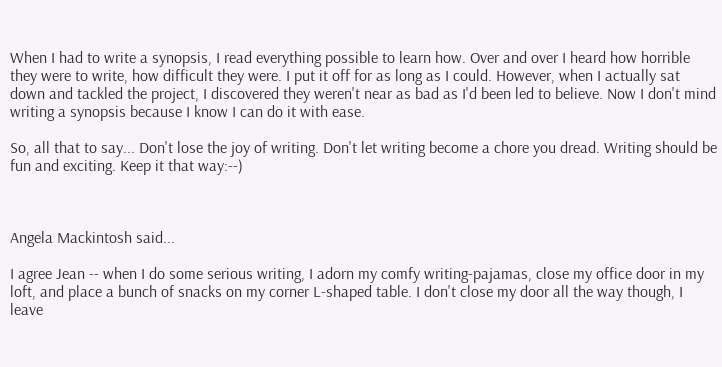When I had to write a synopsis, I read everything possible to learn how. Over and over I heard how horrible they were to write, how difficult they were. I put it off for as long as I could. However, when I actually sat down and tackled the project, I discovered they weren't near as bad as I'd been led to believe. Now I don't mind writing a synopsis because I know I can do it with ease.

So, all that to say... Don't lose the joy of writing. Don't let writing become a chore you dread. Writing should be fun and exciting. Keep it that way:--)



Angela Mackintosh said...

I agree Jean -- when I do some serious writing, I adorn my comfy writing-pajamas, close my office door in my loft, and place a bunch of snacks on my corner L-shaped table. I don't close my door all the way though, I leave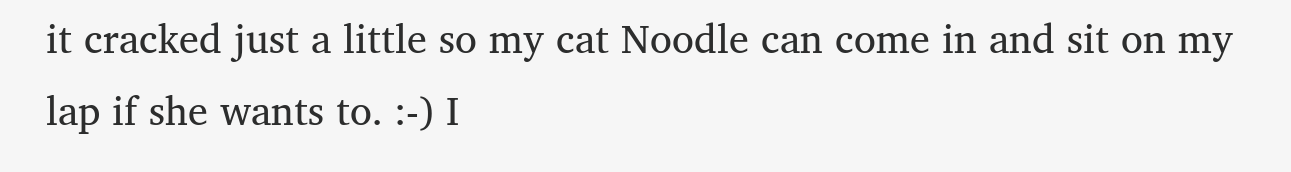it cracked just a little so my cat Noodle can come in and sit on my lap if she wants to. :-) I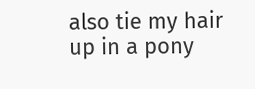also tie my hair up in a pony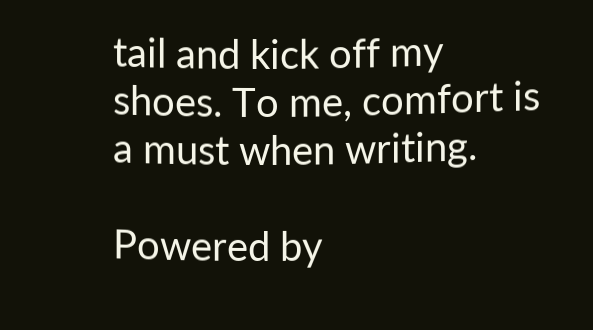tail and kick off my shoes. To me, comfort is a must when writing.

Powered by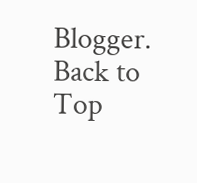Blogger.
Back to Top